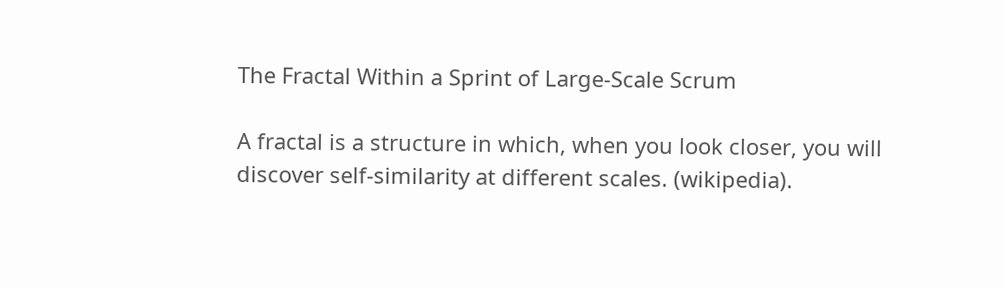The Fractal Within a Sprint of Large-Scale Scrum

A fractal is a structure in which, when you look closer, you will discover self-similarity at different scales. (wikipedia).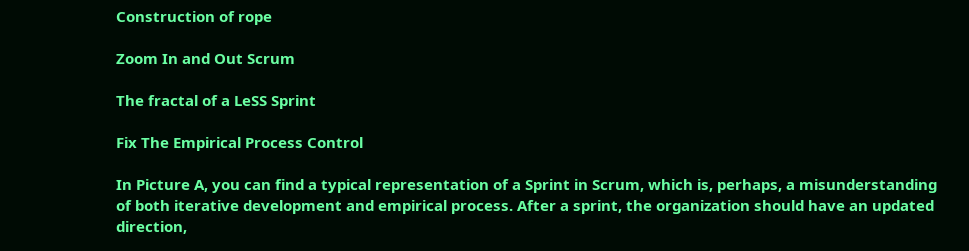Construction of rope

Zoom In and Out Scrum

The fractal of a LeSS Sprint

Fix The Empirical Process Control

In Picture A, you can find a typical representation of a Sprint in Scrum, which is, perhaps, a misunderstanding of both iterative development and empirical process. After a sprint, the organization should have an updated direction,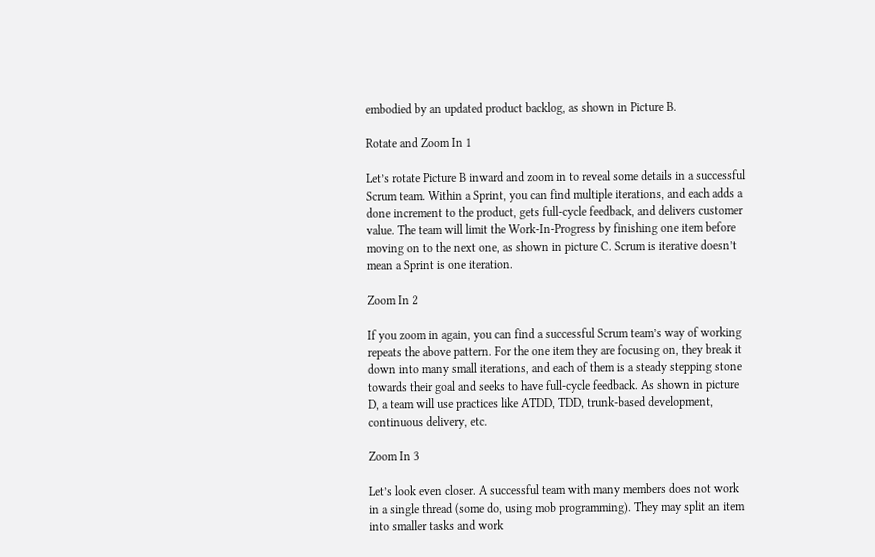embodied by an updated product backlog, as shown in Picture B.

Rotate and Zoom In 1

Let’s rotate Picture B inward and zoom in to reveal some details in a successful Scrum team. Within a Sprint, you can find multiple iterations, and each adds a done increment to the product, gets full-cycle feedback, and delivers customer value. The team will limit the Work-In-Progress by finishing one item before moving on to the next one, as shown in picture C. Scrum is iterative doesn’t mean a Sprint is one iteration.

Zoom In 2

If you zoom in again, you can find a successful Scrum team’s way of working repeats the above pattern. For the one item they are focusing on, they break it down into many small iterations, and each of them is a steady stepping stone towards their goal and seeks to have full-cycle feedback. As shown in picture D, a team will use practices like ATDD, TDD, trunk-based development, continuous delivery, etc.

Zoom In 3

Let’s look even closer. A successful team with many members does not work in a single thread (some do, using mob programming). They may split an item into smaller tasks and work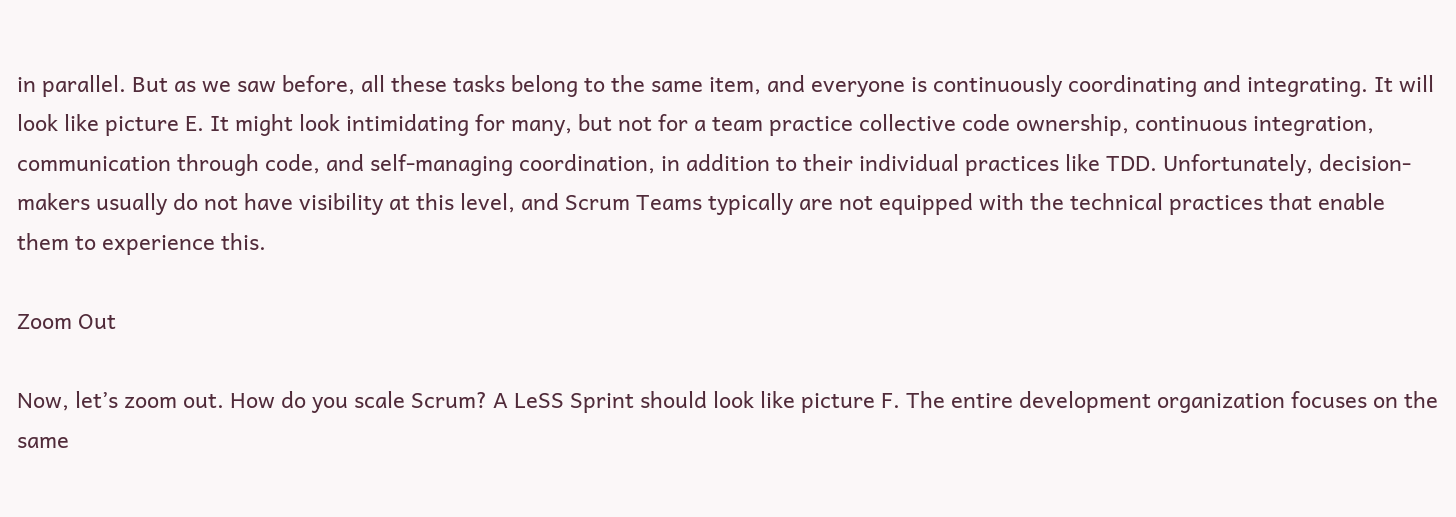in parallel. But as we saw before, all these tasks belong to the same item, and everyone is continuously coordinating and integrating. It will look like picture E. It might look intimidating for many, but not for a team practice collective code ownership, continuous integration, communication through code, and self-managing coordination, in addition to their individual practices like TDD. Unfortunately, decision-makers usually do not have visibility at this level, and Scrum Teams typically are not equipped with the technical practices that enable them to experience this.

Zoom Out

Now, let’s zoom out. How do you scale Scrum? A LeSS Sprint should look like picture F. The entire development organization focuses on the same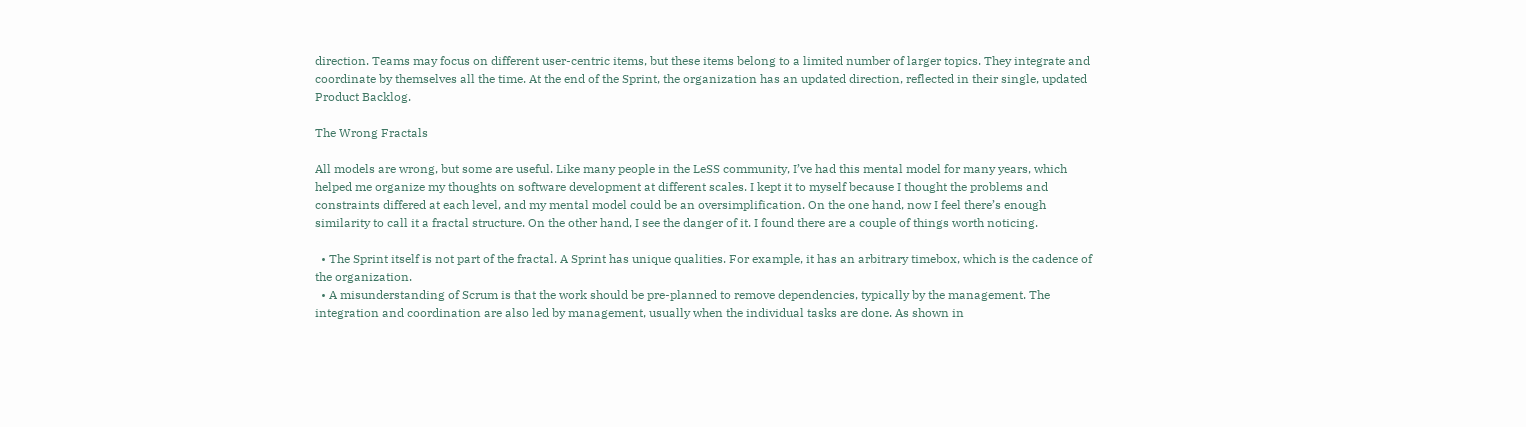direction. Teams may focus on different user-centric items, but these items belong to a limited number of larger topics. They integrate and coordinate by themselves all the time. At the end of the Sprint, the organization has an updated direction, reflected in their single, updated Product Backlog.

The Wrong Fractals

All models are wrong, but some are useful. Like many people in the LeSS community, I’ve had this mental model for many years, which helped me organize my thoughts on software development at different scales. I kept it to myself because I thought the problems and constraints differed at each level, and my mental model could be an oversimplification. On the one hand, now I feel there’s enough similarity to call it a fractal structure. On the other hand, I see the danger of it. I found there are a couple of things worth noticing.

  • The Sprint itself is not part of the fractal. A Sprint has unique qualities. For example, it has an arbitrary timebox, which is the cadence of the organization.
  • A misunderstanding of Scrum is that the work should be pre-planned to remove dependencies, typically by the management. The integration and coordination are also led by management, usually when the individual tasks are done. As shown in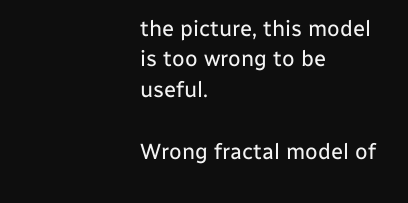the picture, this model is too wrong to be useful.

Wrong fractal model of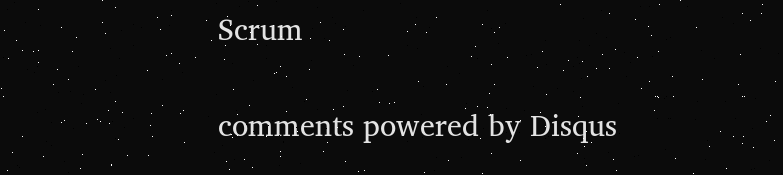Scrum

comments powered by Disqus